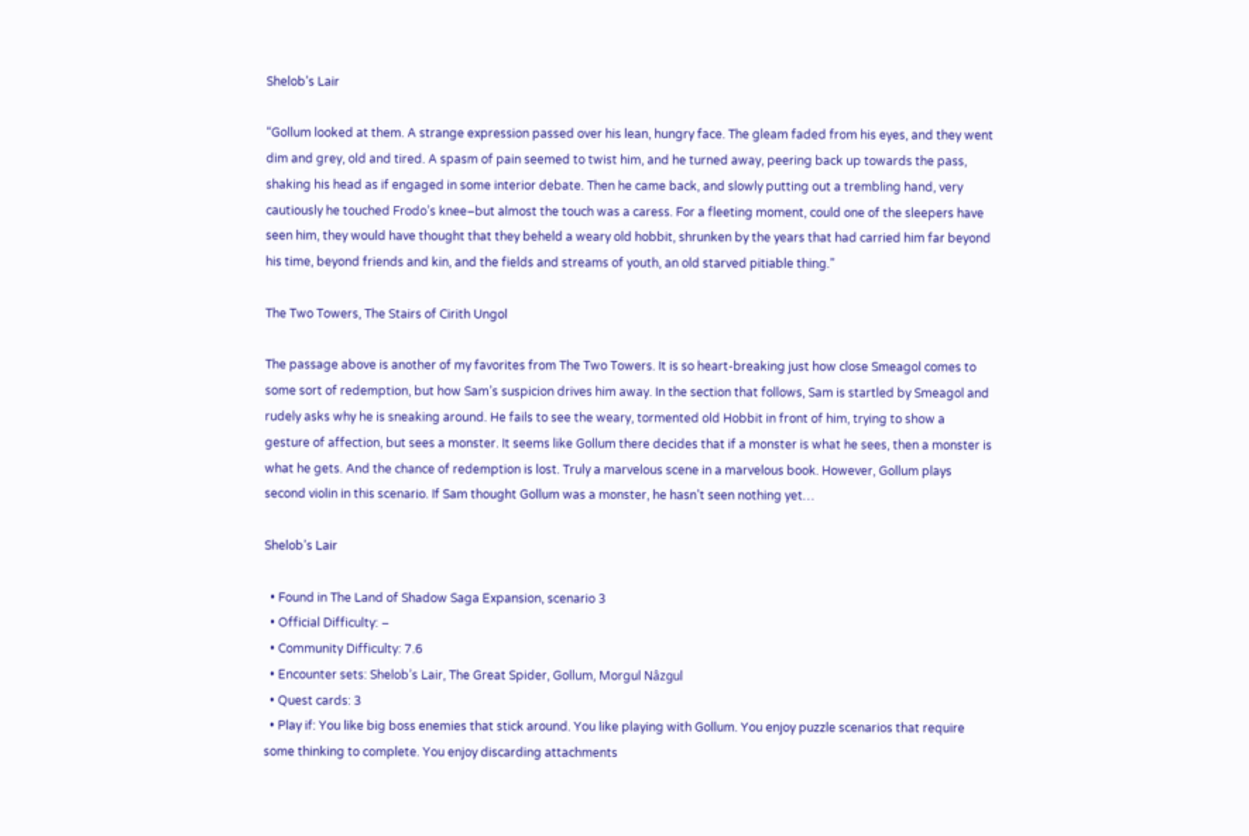Shelob’s Lair

“Gollum looked at them. A strange expression passed over his lean, hungry face. The gleam faded from his eyes, and they went dim and grey, old and tired. A spasm of pain seemed to twist him, and he turned away, peering back up towards the pass, shaking his head as if engaged in some interior debate. Then he came back, and slowly putting out a trembling hand, very cautiously he touched Frodo’s knee–but almost the touch was a caress. For a fleeting moment, could one of the sleepers have seen him, they would have thought that they beheld a weary old hobbit, shrunken by the years that had carried him far beyond his time, beyond friends and kin, and the fields and streams of youth, an old starved pitiable thing.”

The Two Towers, The Stairs of Cirith Ungol

The passage above is another of my favorites from The Two Towers. It is so heart-breaking just how close Smeagol comes to some sort of redemption, but how Sam’s suspicion drives him away. In the section that follows, Sam is startled by Smeagol and rudely asks why he is sneaking around. He fails to see the weary, tormented old Hobbit in front of him, trying to show a gesture of affection, but sees a monster. It seems like Gollum there decides that if a monster is what he sees, then a monster is what he gets. And the chance of redemption is lost. Truly a marvelous scene in a marvelous book. However, Gollum plays second violin in this scenario. If Sam thought Gollum was a monster, he hasn’t seen nothing yet…

Shelob’s Lair

  • Found in The Land of Shadow Saga Expansion, scenario 3
  • Official Difficulty: –
  • Community Difficulty: 7.6
  • Encounter sets: Shelob’s Lair, The Great Spider, Gollum, Morgul Nâzgul
  • Quest cards: 3
  • Play if: You like big boss enemies that stick around. You like playing with Gollum. You enjoy puzzle scenarios that require some thinking to complete. You enjoy discarding attachments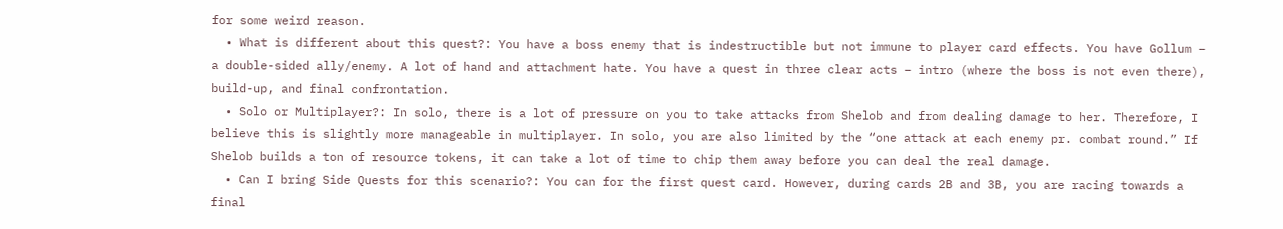for some weird reason.
  • What is different about this quest?: You have a boss enemy that is indestructible but not immune to player card effects. You have Gollum – a double-sided ally/enemy. A lot of hand and attachment hate. You have a quest in three clear acts – intro (where the boss is not even there), build-up, and final confrontation.
  • Solo or Multiplayer?: In solo, there is a lot of pressure on you to take attacks from Shelob and from dealing damage to her. Therefore, I believe this is slightly more manageable in multiplayer. In solo, you are also limited by the “one attack at each enemy pr. combat round.” If Shelob builds a ton of resource tokens, it can take a lot of time to chip them away before you can deal the real damage.
  • Can I bring Side Quests for this scenario?: You can for the first quest card. However, during cards 2B and 3B, you are racing towards a final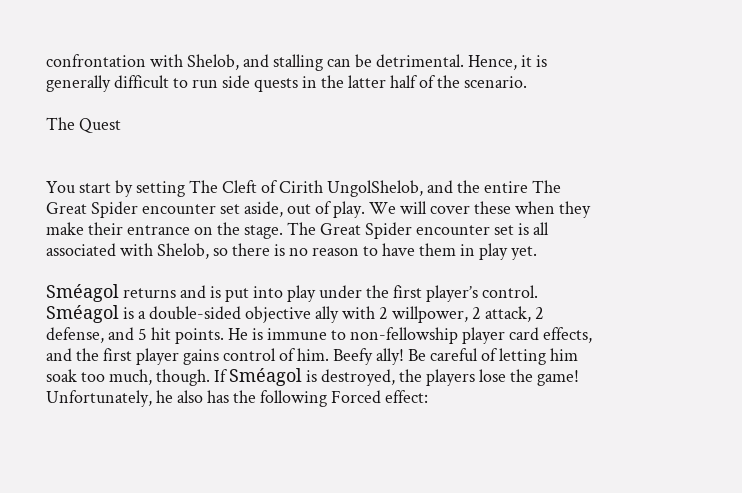confrontation with Shelob, and stalling can be detrimental. Hence, it is generally difficult to run side quests in the latter half of the scenario.

The Quest


You start by setting The Cleft of Cirith UngolShelob, and the entire The Great Spider encounter set aside, out of play. We will cover these when they make their entrance on the stage. The Great Spider encounter set is all associated with Shelob, so there is no reason to have them in play yet.

Sméagol returns and is put into play under the first player’s control. Sméagol is a double-sided objective ally with 2 willpower, 2 attack, 2 defense, and 5 hit points. He is immune to non-fellowship player card effects, and the first player gains control of him. Beefy ally! Be careful of letting him soak too much, though. If Sméagol is destroyed, the players lose the game! Unfortunately, he also has the following Forced effect: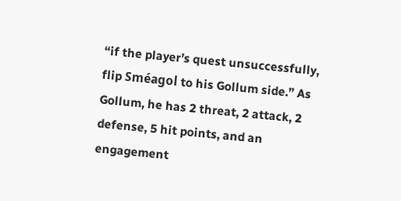“if the player’s quest unsuccessfully, flip Sméagol to his Gollum side.” As Gollum, he has 2 threat, 2 attack, 2 defense, 5 hit points, and an engagement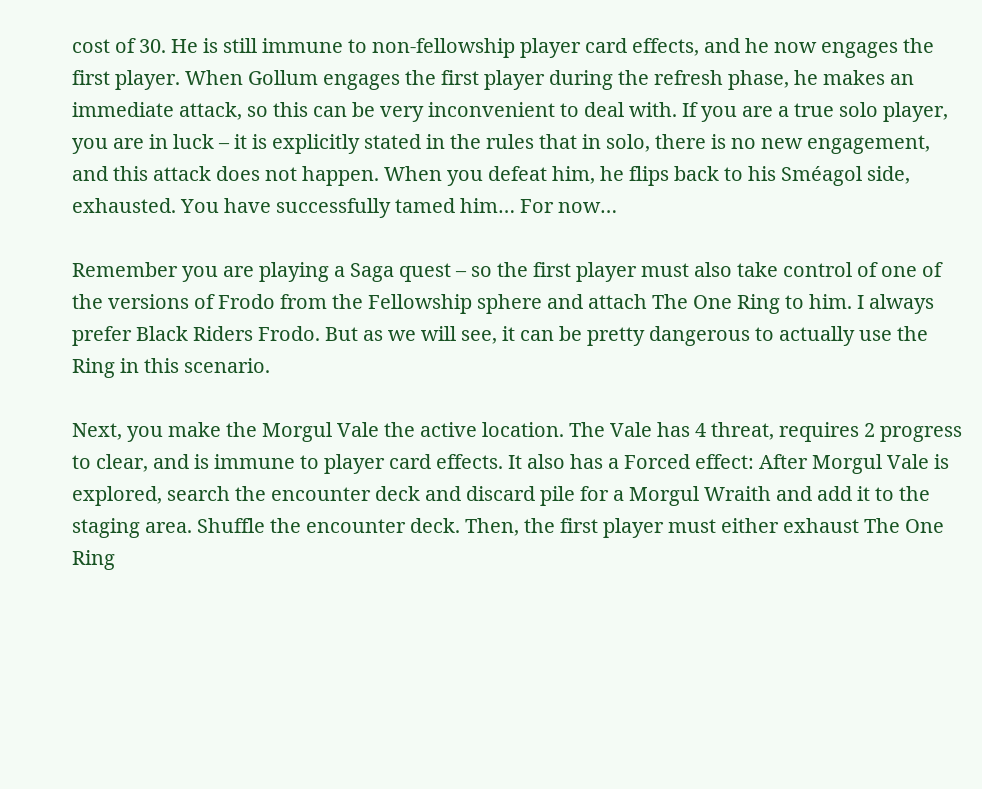cost of 30. He is still immune to non-fellowship player card effects, and he now engages the first player. When Gollum engages the first player during the refresh phase, he makes an immediate attack, so this can be very inconvenient to deal with. If you are a true solo player, you are in luck – it is explicitly stated in the rules that in solo, there is no new engagement, and this attack does not happen. When you defeat him, he flips back to his Sméagol side, exhausted. You have successfully tamed him… For now…

Remember you are playing a Saga quest – so the first player must also take control of one of the versions of Frodo from the Fellowship sphere and attach The One Ring to him. I always prefer Black Riders Frodo. But as we will see, it can be pretty dangerous to actually use the Ring in this scenario.

Next, you make the Morgul Vale the active location. The Vale has 4 threat, requires 2 progress to clear, and is immune to player card effects. It also has a Forced effect: After Morgul Vale is explored, search the encounter deck and discard pile for a Morgul Wraith and add it to the staging area. Shuffle the encounter deck. Then, the first player must either exhaust The One Ring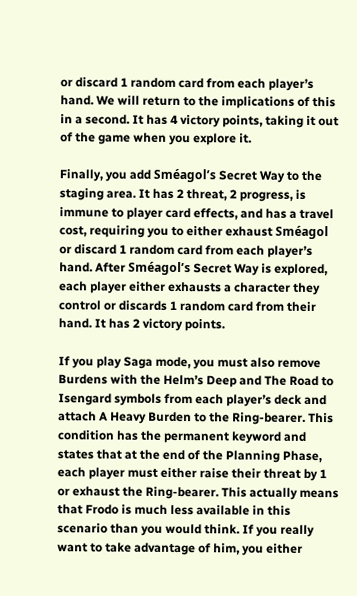or discard 1 random card from each player’s hand. We will return to the implications of this in a second. It has 4 victory points, taking it out of the game when you explore it.

Finally, you add Sméagol’s Secret Way to the staging area. It has 2 threat, 2 progress, is immune to player card effects, and has a travel cost, requiring you to either exhaust Sméagol or discard 1 random card from each player’s hand. After Sméagol’s Secret Way is explored, each player either exhausts a character they control or discards 1 random card from their hand. It has 2 victory points.

If you play Saga mode, you must also remove Burdens with the Helm’s Deep and The Road to Isengard symbols from each player’s deck and attach A Heavy Burden to the Ring-bearer. This condition has the permanent keyword and states that at the end of the Planning Phase, each player must either raise their threat by 1 or exhaust the Ring-bearer. This actually means that Frodo is much less available in this scenario than you would think. If you really want to take advantage of him, you either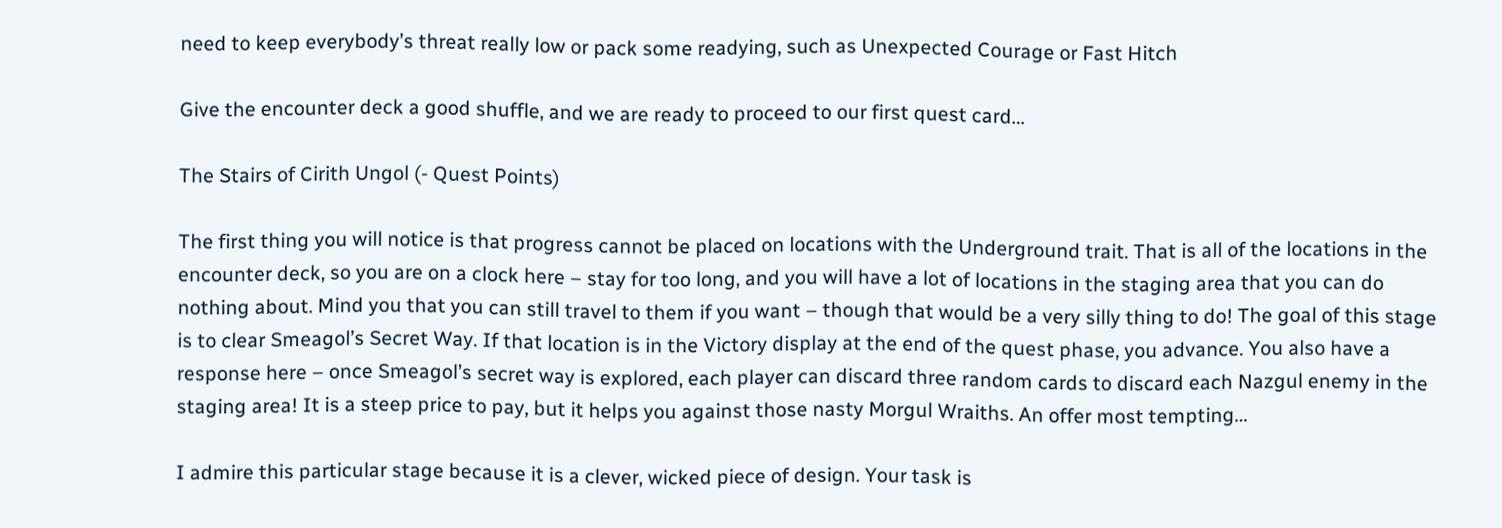need to keep everybody’s threat really low or pack some readying, such as Unexpected Courage or Fast Hitch

Give the encounter deck a good shuffle, and we are ready to proceed to our first quest card…

The Stairs of Cirith Ungol (- Quest Points)

The first thing you will notice is that progress cannot be placed on locations with the Underground trait. That is all of the locations in the encounter deck, so you are on a clock here – stay for too long, and you will have a lot of locations in the staging area that you can do nothing about. Mind you that you can still travel to them if you want – though that would be a very silly thing to do! The goal of this stage is to clear Smeagol’s Secret Way. If that location is in the Victory display at the end of the quest phase, you advance. You also have a response here – once Smeagol’s secret way is explored, each player can discard three random cards to discard each Nazgul enemy in the staging area! It is a steep price to pay, but it helps you against those nasty Morgul Wraiths. An offer most tempting…

I admire this particular stage because it is a clever, wicked piece of design. Your task is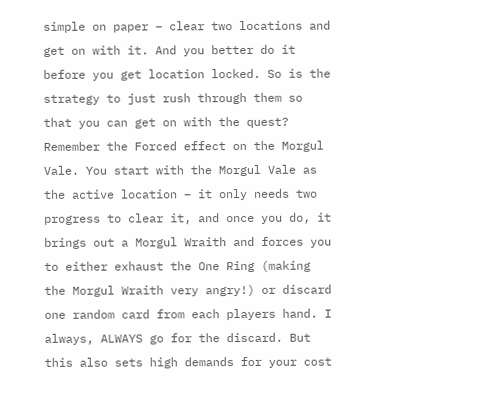simple on paper – clear two locations and get on with it. And you better do it before you get location locked. So is the strategy to just rush through them so that you can get on with the quest? Remember the Forced effect on the Morgul Vale. You start with the Morgul Vale as the active location – it only needs two progress to clear it, and once you do, it brings out a Morgul Wraith and forces you to either exhaust the One Ring (making the Morgul Wraith very angry!) or discard one random card from each players hand. I always, ALWAYS go for the discard. But this also sets high demands for your cost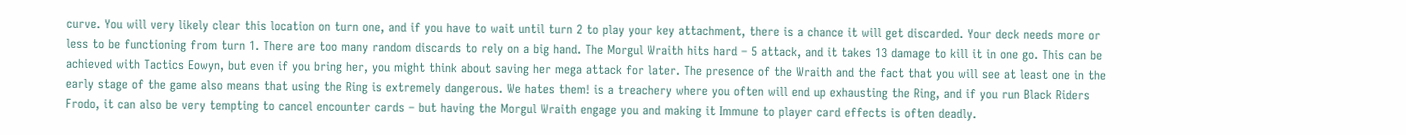curve. You will very likely clear this location on turn one, and if you have to wait until turn 2 to play your key attachment, there is a chance it will get discarded. Your deck needs more or less to be functioning from turn 1. There are too many random discards to rely on a big hand. The Morgul Wraith hits hard – 5 attack, and it takes 13 damage to kill it in one go. This can be achieved with Tactics Eowyn, but even if you bring her, you might think about saving her mega attack for later. The presence of the Wraith and the fact that you will see at least one in the early stage of the game also means that using the Ring is extremely dangerous. We hates them! is a treachery where you often will end up exhausting the Ring, and if you run Black Riders Frodo, it can also be very tempting to cancel encounter cards – but having the Morgul Wraith engage you and making it Immune to player card effects is often deadly.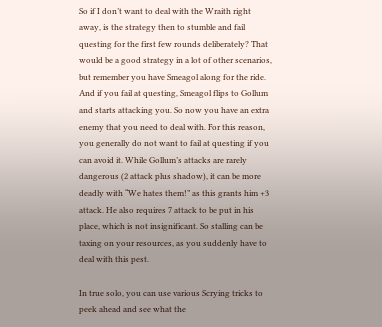So if I don’t want to deal with the Wraith right away, is the strategy then to stumble and fail questing for the first few rounds deliberately? That would be a good strategy in a lot of other scenarios, but remember you have Smeagol along for the ride. And if you fail at questing, Smeagol flips to Gollum and starts attacking you. So now you have an extra enemy that you need to deal with. For this reason, you generally do not want to fail at questing if you can avoid it. While Gollum’s attacks are rarely dangerous (2 attack plus shadow), it can be more deadly with “We hates them!” as this grants him +3 attack. He also requires 7 attack to be put in his place, which is not insignificant. So stalling can be taxing on your resources, as you suddenly have to deal with this pest.

In true solo, you can use various Scrying tricks to peek ahead and see what the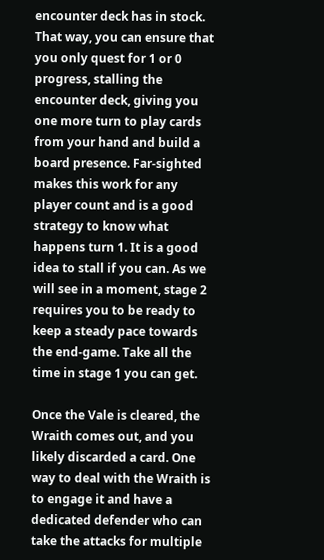encounter deck has in stock. That way, you can ensure that you only quest for 1 or 0 progress, stalling the encounter deck, giving you one more turn to play cards from your hand and build a board presence. Far-sighted makes this work for any player count and is a good strategy to know what happens turn 1. It is a good idea to stall if you can. As we will see in a moment, stage 2 requires you to be ready to keep a steady pace towards the end-game. Take all the time in stage 1 you can get.

Once the Vale is cleared, the Wraith comes out, and you likely discarded a card. One way to deal with the Wraith is to engage it and have a dedicated defender who can take the attacks for multiple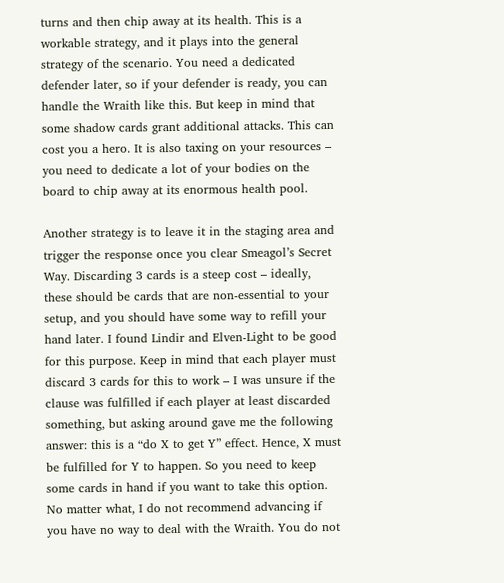turns and then chip away at its health. This is a workable strategy, and it plays into the general strategy of the scenario. You need a dedicated defender later, so if your defender is ready, you can handle the Wraith like this. But keep in mind that some shadow cards grant additional attacks. This can cost you a hero. It is also taxing on your resources – you need to dedicate a lot of your bodies on the board to chip away at its enormous health pool.

Another strategy is to leave it in the staging area and trigger the response once you clear Smeagol’s Secret Way. Discarding 3 cards is a steep cost – ideally, these should be cards that are non-essential to your setup, and you should have some way to refill your hand later. I found Lindir and Elven-Light to be good for this purpose. Keep in mind that each player must discard 3 cards for this to work – I was unsure if the clause was fulfilled if each player at least discarded something, but asking around gave me the following answer: this is a “do X to get Y” effect. Hence, X must be fulfilled for Y to happen. So you need to keep some cards in hand if you want to take this option. No matter what, I do not recommend advancing if you have no way to deal with the Wraith. You do not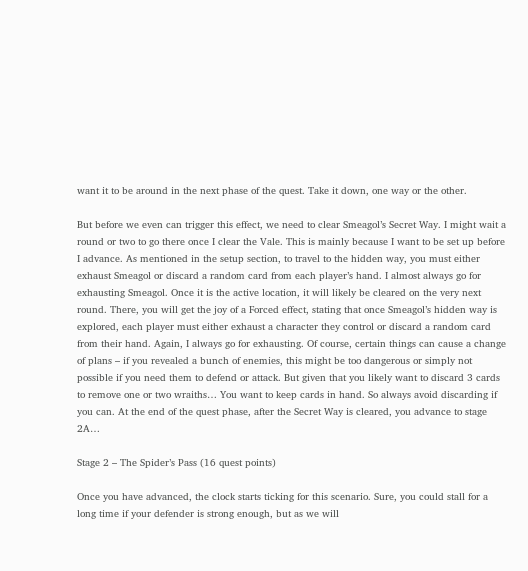want it to be around in the next phase of the quest. Take it down, one way or the other.

But before we even can trigger this effect, we need to clear Smeagol’s Secret Way. I might wait a round or two to go there once I clear the Vale. This is mainly because I want to be set up before I advance. As mentioned in the setup section, to travel to the hidden way, you must either exhaust Smeagol or discard a random card from each player’s hand. I almost always go for exhausting Smeagol. Once it is the active location, it will likely be cleared on the very next round. There, you will get the joy of a Forced effect, stating that once Smeagol’s hidden way is explored, each player must either exhaust a character they control or discard a random card from their hand. Again, I always go for exhausting. Of course, certain things can cause a change of plans – if you revealed a bunch of enemies, this might be too dangerous or simply not possible if you need them to defend or attack. But given that you likely want to discard 3 cards to remove one or two wraiths… You want to keep cards in hand. So always avoid discarding if you can. At the end of the quest phase, after the Secret Way is cleared, you advance to stage 2A…

Stage 2 – The Spider’s Pass (16 quest points)

Once you have advanced, the clock starts ticking for this scenario. Sure, you could stall for a long time if your defender is strong enough, but as we will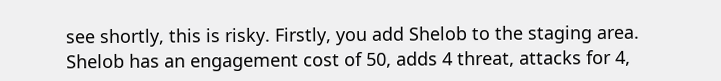see shortly, this is risky. Firstly, you add Shelob to the staging area. Shelob has an engagement cost of 50, adds 4 threat, attacks for 4,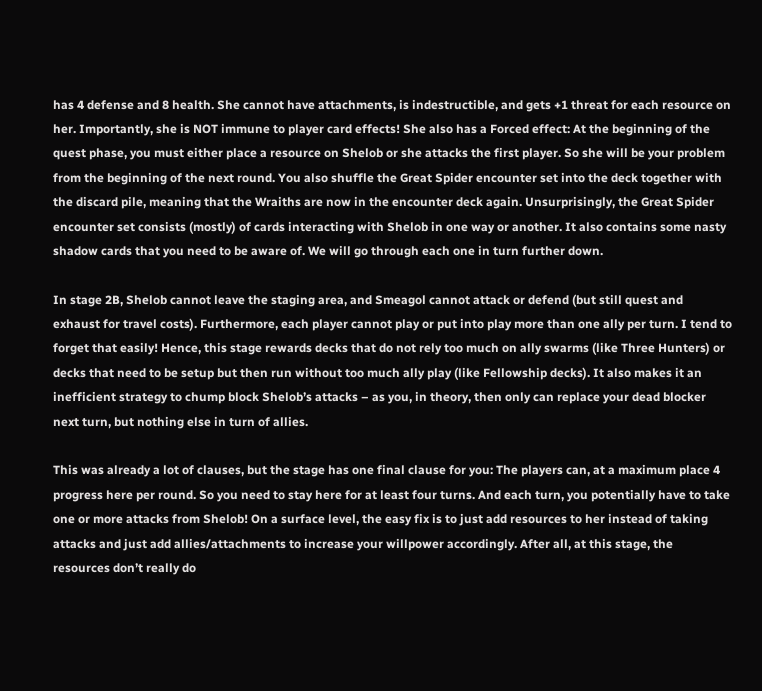has 4 defense and 8 health. She cannot have attachments, is indestructible, and gets +1 threat for each resource on her. Importantly, she is NOT immune to player card effects! She also has a Forced effect: At the beginning of the quest phase, you must either place a resource on Shelob or she attacks the first player. So she will be your problem from the beginning of the next round. You also shuffle the Great Spider encounter set into the deck together with the discard pile, meaning that the Wraiths are now in the encounter deck again. Unsurprisingly, the Great Spider encounter set consists (mostly) of cards interacting with Shelob in one way or another. It also contains some nasty shadow cards that you need to be aware of. We will go through each one in turn further down.

In stage 2B, Shelob cannot leave the staging area, and Smeagol cannot attack or defend (but still quest and exhaust for travel costs). Furthermore, each player cannot play or put into play more than one ally per turn. I tend to forget that easily! Hence, this stage rewards decks that do not rely too much on ally swarms (like Three Hunters) or decks that need to be setup but then run without too much ally play (like Fellowship decks). It also makes it an inefficient strategy to chump block Shelob’s attacks – as you, in theory, then only can replace your dead blocker next turn, but nothing else in turn of allies.

This was already a lot of clauses, but the stage has one final clause for you: The players can, at a maximum place 4 progress here per round. So you need to stay here for at least four turns. And each turn, you potentially have to take one or more attacks from Shelob! On a surface level, the easy fix is to just add resources to her instead of taking attacks and just add allies/attachments to increase your willpower accordingly. After all, at this stage, the resources don’t really do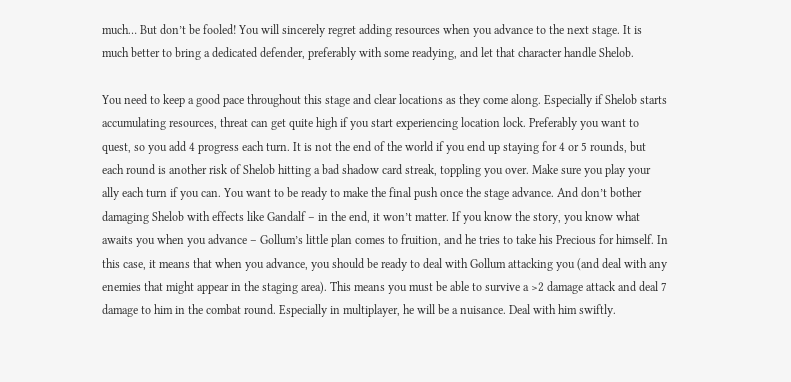much… But don’t be fooled! You will sincerely regret adding resources when you advance to the next stage. It is much better to bring a dedicated defender, preferably with some readying, and let that character handle Shelob.

You need to keep a good pace throughout this stage and clear locations as they come along. Especially if Shelob starts accumulating resources, threat can get quite high if you start experiencing location lock. Preferably you want to quest, so you add 4 progress each turn. It is not the end of the world if you end up staying for 4 or 5 rounds, but each round is another risk of Shelob hitting a bad shadow card streak, toppling you over. Make sure you play your ally each turn if you can. You want to be ready to make the final push once the stage advance. And don’t bother damaging Shelob with effects like Gandalf – in the end, it won’t matter. If you know the story, you know what awaits you when you advance – Gollum’s little plan comes to fruition, and he tries to take his Precious for himself. In this case, it means that when you advance, you should be ready to deal with Gollum attacking you (and deal with any enemies that might appear in the staging area). This means you must be able to survive a >2 damage attack and deal 7 damage to him in the combat round. Especially in multiplayer, he will be a nuisance. Deal with him swiftly.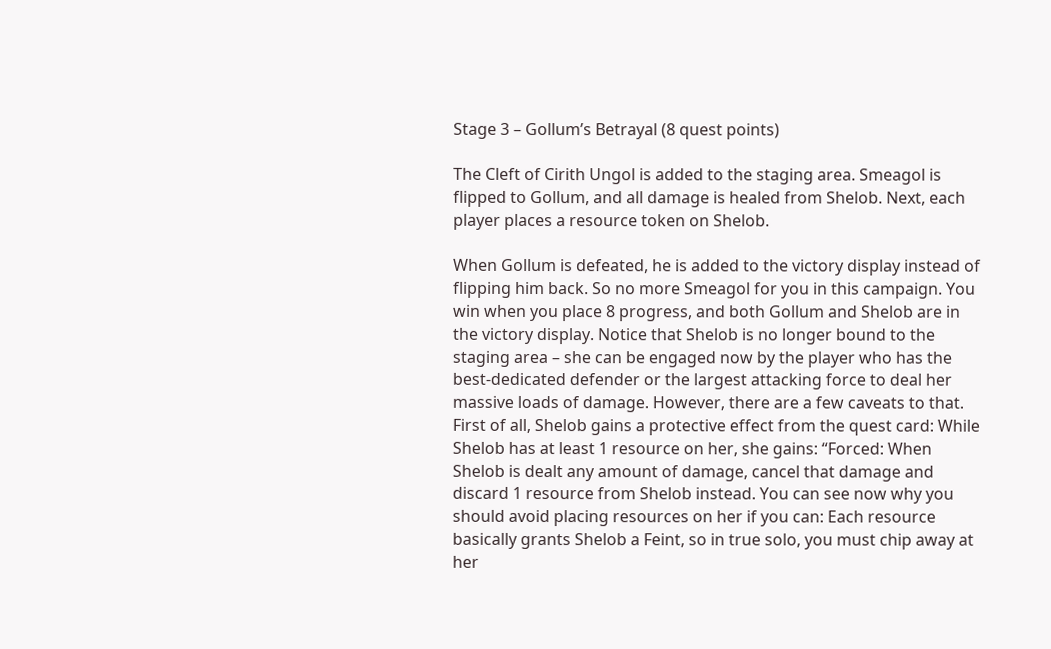Stage 3 – Gollum’s Betrayal (8 quest points)

The Cleft of Cirith Ungol is added to the staging area. Smeagol is flipped to Gollum, and all damage is healed from Shelob. Next, each player places a resource token on Shelob.

When Gollum is defeated, he is added to the victory display instead of flipping him back. So no more Smeagol for you in this campaign. You win when you place 8 progress, and both Gollum and Shelob are in the victory display. Notice that Shelob is no longer bound to the staging area – she can be engaged now by the player who has the best-dedicated defender or the largest attacking force to deal her massive loads of damage. However, there are a few caveats to that. First of all, Shelob gains a protective effect from the quest card: While Shelob has at least 1 resource on her, she gains: “Forced: When Shelob is dealt any amount of damage, cancel that damage and discard 1 resource from Shelob instead. You can see now why you should avoid placing resources on her if you can: Each resource basically grants Shelob a Feint, so in true solo, you must chip away at her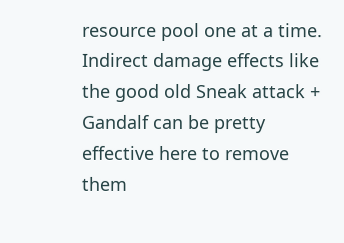resource pool one at a time. Indirect damage effects like the good old Sneak attack + Gandalf can be pretty effective here to remove them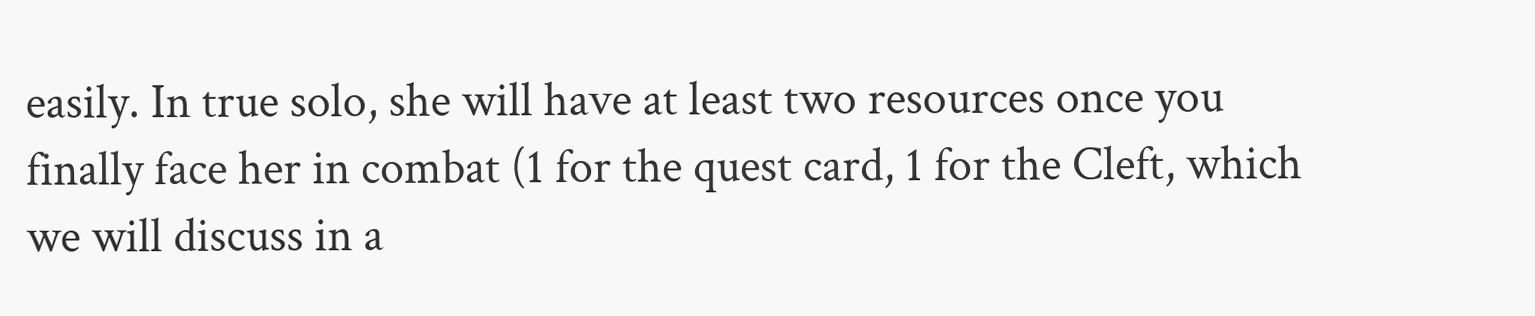easily. In true solo, she will have at least two resources once you finally face her in combat (1 for the quest card, 1 for the Cleft, which we will discuss in a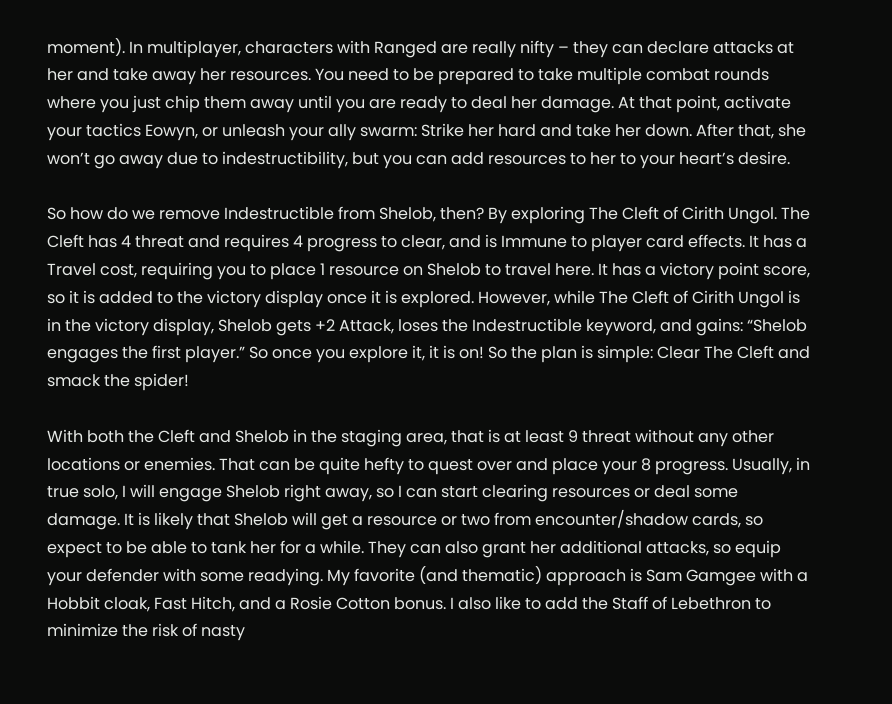moment). In multiplayer, characters with Ranged are really nifty – they can declare attacks at her and take away her resources. You need to be prepared to take multiple combat rounds where you just chip them away until you are ready to deal her damage. At that point, activate your tactics Eowyn, or unleash your ally swarm: Strike her hard and take her down. After that, she won’t go away due to indestructibility, but you can add resources to her to your heart’s desire.

So how do we remove Indestructible from Shelob, then? By exploring The Cleft of Cirith Ungol. The Cleft has 4 threat and requires 4 progress to clear, and is Immune to player card effects. It has a Travel cost, requiring you to place 1 resource on Shelob to travel here. It has a victory point score, so it is added to the victory display once it is explored. However, while The Cleft of Cirith Ungol is in the victory display, Shelob gets +2 Attack, loses the Indestructible keyword, and gains: “Shelob engages the first player.” So once you explore it, it is on! So the plan is simple: Clear The Cleft and smack the spider!

With both the Cleft and Shelob in the staging area, that is at least 9 threat without any other locations or enemies. That can be quite hefty to quest over and place your 8 progress. Usually, in true solo, I will engage Shelob right away, so I can start clearing resources or deal some damage. It is likely that Shelob will get a resource or two from encounter/shadow cards, so expect to be able to tank her for a while. They can also grant her additional attacks, so equip your defender with some readying. My favorite (and thematic) approach is Sam Gamgee with a Hobbit cloak, Fast Hitch, and a Rosie Cotton bonus. I also like to add the Staff of Lebethron to minimize the risk of nasty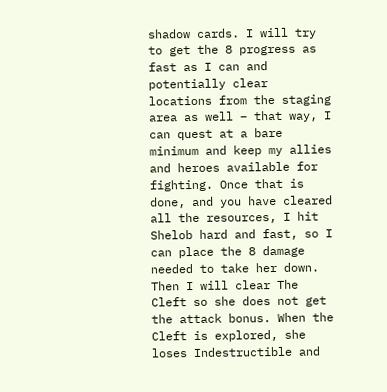shadow cards. I will try to get the 8 progress as fast as I can and potentially clear locations from the staging area as well – that way, I can quest at a bare minimum and keep my allies and heroes available for fighting. Once that is done, and you have cleared all the resources, I hit Shelob hard and fast, so I can place the 8 damage needed to take her down. Then I will clear The Cleft so she does not get the attack bonus. When the Cleft is explored, she loses Indestructible and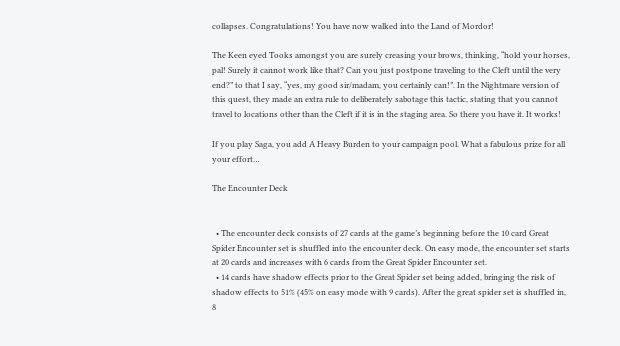collapses. Congratulations! You have now walked into the Land of Mordor!

The Keen eyed Tooks amongst you are surely creasing your brows, thinking, “hold your horses, pal! Surely it cannot work like that? Can you just postpone traveling to the Cleft until the very end?” to that I say, “yes, my good sir/madam, you certainly can!”. In the Nightmare version of this quest, they made an extra rule to deliberately sabotage this tactic, stating that you cannot travel to locations other than the Cleft if it is in the staging area. So there you have it. It works!

If you play Saga, you add A Heavy Burden to your campaign pool. What a fabulous prize for all your effort…

The Encounter Deck


  • The encounter deck consists of 27 cards at the game’s beginning before the 10 card Great Spider Encounter set is shuffled into the encounter deck. On easy mode, the encounter set starts at 20 cards and increases with 6 cards from the Great Spider Encounter set.
  • 14 cards have shadow effects prior to the Great Spider set being added, bringing the risk of shadow effects to 51% (45% on easy mode with 9 cards). After the great spider set is shuffled in, 8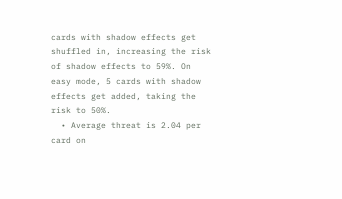cards with shadow effects get shuffled in, increasing the risk of shadow effects to 59%. On easy mode, 5 cards with shadow effects get added, taking the risk to 50%.
  • Average threat is 2.04 per card on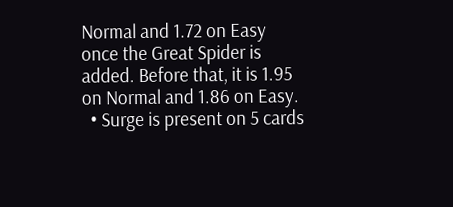Normal and 1.72 on Easy once the Great Spider is added. Before that, it is 1.95 on Normal and 1.86 on Easy.
  • Surge is present on 5 cards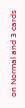on Normal and 3 cards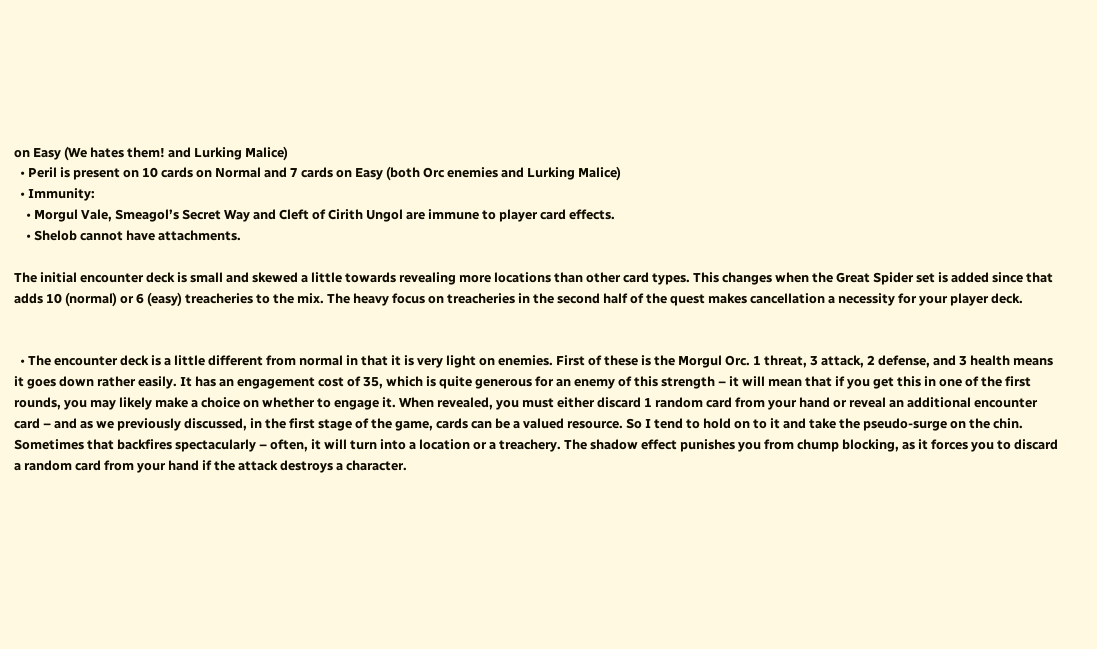on Easy (We hates them! and Lurking Malice)
  • Peril is present on 10 cards on Normal and 7 cards on Easy (both Orc enemies and Lurking Malice)
  • Immunity:
    • Morgul Vale, Smeagol’s Secret Way and Cleft of Cirith Ungol are immune to player card effects.
    • Shelob cannot have attachments.

The initial encounter deck is small and skewed a little towards revealing more locations than other card types. This changes when the Great Spider set is added since that adds 10 (normal) or 6 (easy) treacheries to the mix. The heavy focus on treacheries in the second half of the quest makes cancellation a necessity for your player deck.


  • The encounter deck is a little different from normal in that it is very light on enemies. First of these is the Morgul Orc. 1 threat, 3 attack, 2 defense, and 3 health means it goes down rather easily. It has an engagement cost of 35, which is quite generous for an enemy of this strength – it will mean that if you get this in one of the first rounds, you may likely make a choice on whether to engage it. When revealed, you must either discard 1 random card from your hand or reveal an additional encounter card – and as we previously discussed, in the first stage of the game, cards can be a valued resource. So I tend to hold on to it and take the pseudo-surge on the chin. Sometimes that backfires spectacularly – often, it will turn into a location or a treachery. The shadow effect punishes you from chump blocking, as it forces you to discard a random card from your hand if the attack destroys a character.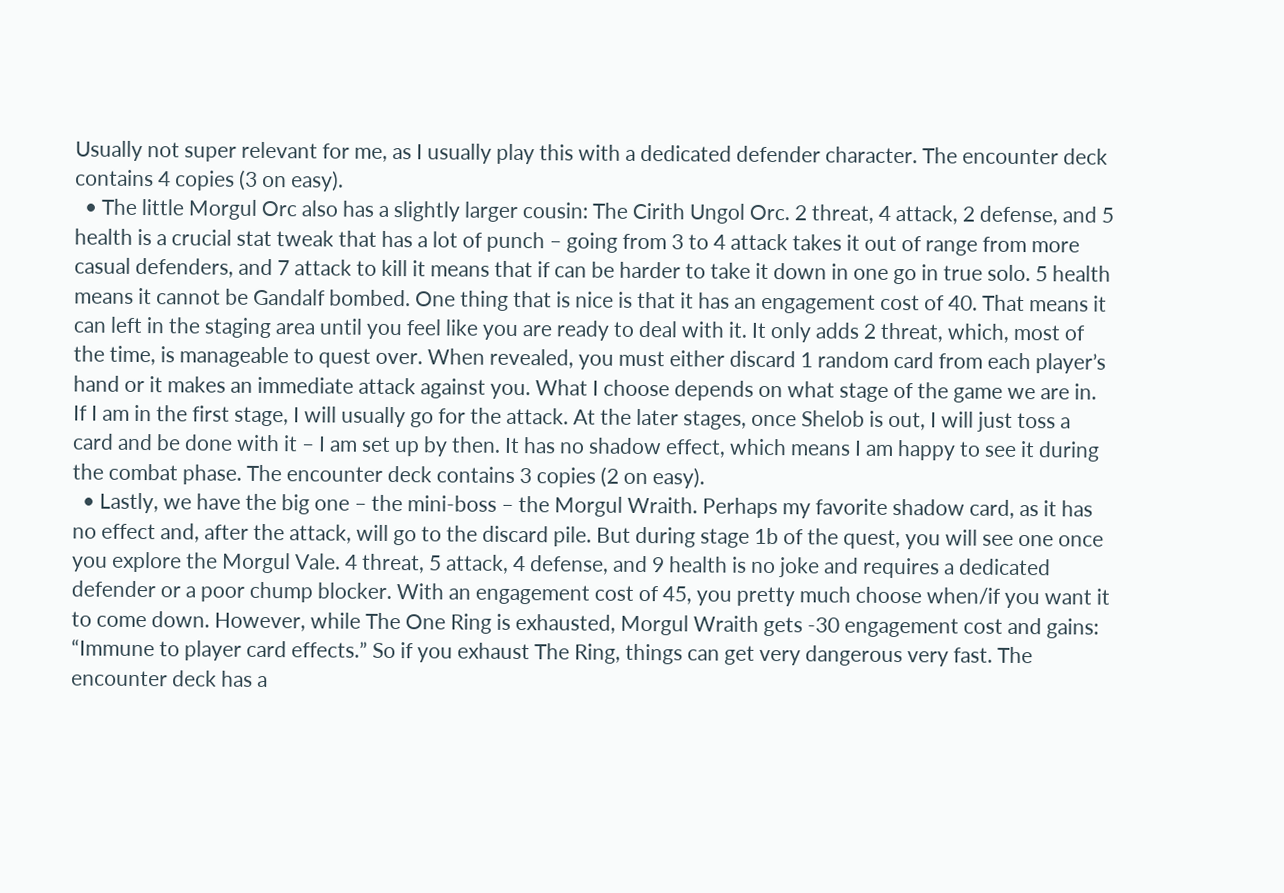Usually not super relevant for me, as I usually play this with a dedicated defender character. The encounter deck contains 4 copies (3 on easy).
  • The little Morgul Orc also has a slightly larger cousin: The Cirith Ungol Orc. 2 threat, 4 attack, 2 defense, and 5 health is a crucial stat tweak that has a lot of punch – going from 3 to 4 attack takes it out of range from more casual defenders, and 7 attack to kill it means that if can be harder to take it down in one go in true solo. 5 health means it cannot be Gandalf bombed. One thing that is nice is that it has an engagement cost of 40. That means it can left in the staging area until you feel like you are ready to deal with it. It only adds 2 threat, which, most of the time, is manageable to quest over. When revealed, you must either discard 1 random card from each player’s hand or it makes an immediate attack against you. What I choose depends on what stage of the game we are in. If I am in the first stage, I will usually go for the attack. At the later stages, once Shelob is out, I will just toss a card and be done with it – I am set up by then. It has no shadow effect, which means I am happy to see it during the combat phase. The encounter deck contains 3 copies (2 on easy).
  • Lastly, we have the big one – the mini-boss – the Morgul Wraith. Perhaps my favorite shadow card, as it has no effect and, after the attack, will go to the discard pile. But during stage 1b of the quest, you will see one once you explore the Morgul Vale. 4 threat, 5 attack, 4 defense, and 9 health is no joke and requires a dedicated defender or a poor chump blocker. With an engagement cost of 45, you pretty much choose when/if you want it to come down. However, while The One Ring is exhausted, Morgul Wraith gets -30 engagement cost and gains: “Immune to player card effects.” So if you exhaust The Ring, things can get very dangerous very fast. The encounter deck has a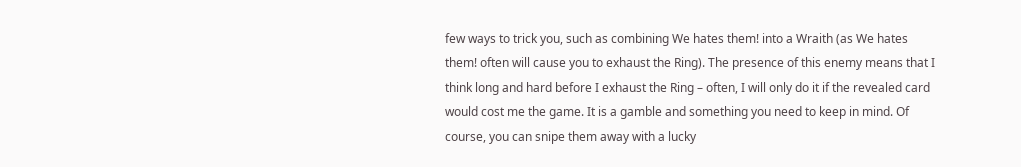few ways to trick you, such as combining We hates them! into a Wraith (as We hates them! often will cause you to exhaust the Ring). The presence of this enemy means that I think long and hard before I exhaust the Ring – often, I will only do it if the revealed card would cost me the game. It is a gamble and something you need to keep in mind. Of course, you can snipe them away with a lucky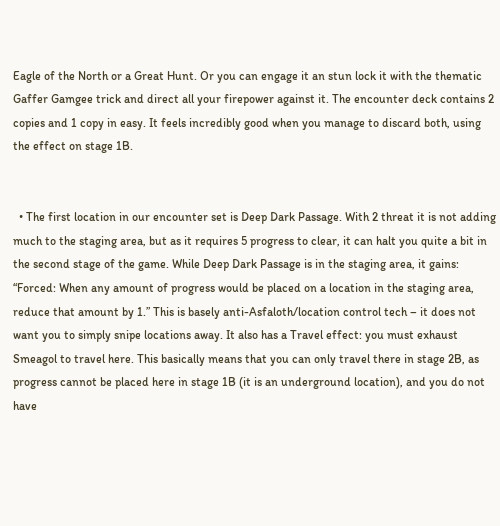Eagle of the North or a Great Hunt. Or you can engage it an stun lock it with the thematic Gaffer Gamgee trick and direct all your firepower against it. The encounter deck contains 2 copies and 1 copy in easy. It feels incredibly good when you manage to discard both, using the effect on stage 1B.


  • The first location in our encounter set is Deep Dark Passage. With 2 threat it is not adding much to the staging area, but as it requires 5 progress to clear, it can halt you quite a bit in the second stage of the game. While Deep Dark Passage is in the staging area, it gains: “Forced: When any amount of progress would be placed on a location in the staging area, reduce that amount by 1.” This is basely anti-Asfaloth/location control tech – it does not want you to simply snipe locations away. It also has a Travel effect: you must exhaust Smeagol to travel here. This basically means that you can only travel there in stage 2B, as progress cannot be placed here in stage 1B (it is an underground location), and you do not have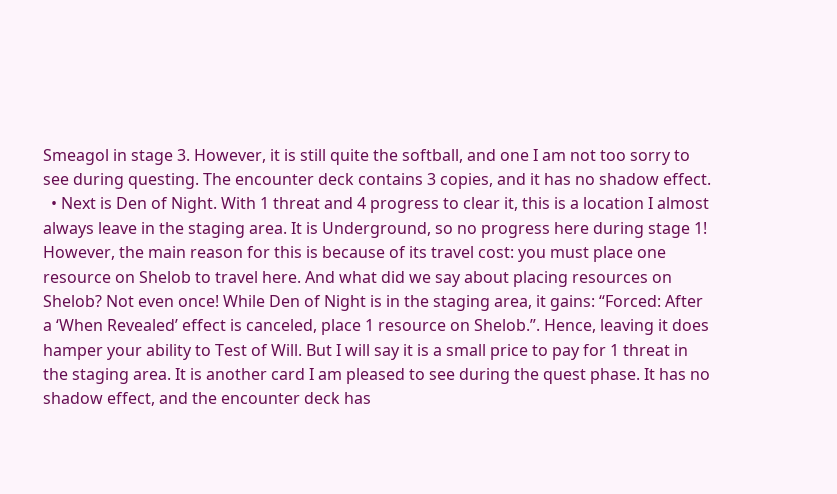Smeagol in stage 3. However, it is still quite the softball, and one I am not too sorry to see during questing. The encounter deck contains 3 copies, and it has no shadow effect.
  • Next is Den of Night. With 1 threat and 4 progress to clear it, this is a location I almost always leave in the staging area. It is Underground, so no progress here during stage 1! However, the main reason for this is because of its travel cost: you must place one resource on Shelob to travel here. And what did we say about placing resources on Shelob? Not even once! While Den of Night is in the staging area, it gains: “Forced: After a ‘When Revealed’ effect is canceled, place 1 resource on Shelob.”. Hence, leaving it does hamper your ability to Test of Will. But I will say it is a small price to pay for 1 threat in the staging area. It is another card I am pleased to see during the quest phase. It has no shadow effect, and the encounter deck has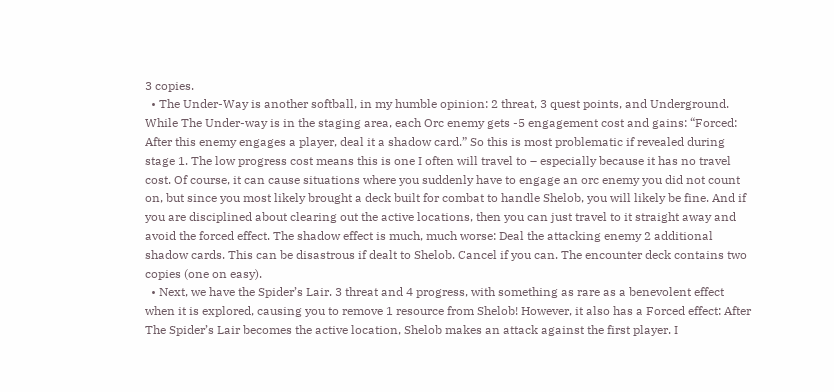3 copies.
  • The Under-Way is another softball, in my humble opinion: 2 threat, 3 quest points, and Underground. While The Under-way is in the staging area, each Orc enemy gets -5 engagement cost and gains: “Forced: After this enemy engages a player, deal it a shadow card.” So this is most problematic if revealed during stage 1. The low progress cost means this is one I often will travel to – especially because it has no travel cost. Of course, it can cause situations where you suddenly have to engage an orc enemy you did not count on, but since you most likely brought a deck built for combat to handle Shelob, you will likely be fine. And if you are disciplined about clearing out the active locations, then you can just travel to it straight away and avoid the forced effect. The shadow effect is much, much worse: Deal the attacking enemy 2 additional shadow cards. This can be disastrous if dealt to Shelob. Cancel if you can. The encounter deck contains two copies (one on easy).
  • Next, we have the Spider’s Lair. 3 threat and 4 progress, with something as rare as a benevolent effect when it is explored, causing you to remove 1 resource from Shelob! However, it also has a Forced effect: After The Spider’s Lair becomes the active location, Shelob makes an attack against the first player. I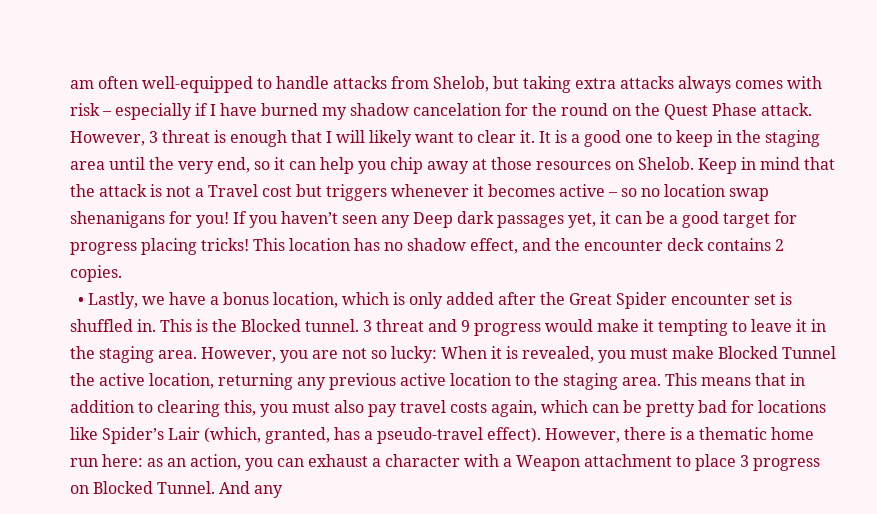am often well-equipped to handle attacks from Shelob, but taking extra attacks always comes with risk – especially if I have burned my shadow cancelation for the round on the Quest Phase attack. However, 3 threat is enough that I will likely want to clear it. It is a good one to keep in the staging area until the very end, so it can help you chip away at those resources on Shelob. Keep in mind that the attack is not a Travel cost but triggers whenever it becomes active – so no location swap shenanigans for you! If you haven’t seen any Deep dark passages yet, it can be a good target for progress placing tricks! This location has no shadow effect, and the encounter deck contains 2 copies.
  • Lastly, we have a bonus location, which is only added after the Great Spider encounter set is shuffled in. This is the Blocked tunnel. 3 threat and 9 progress would make it tempting to leave it in the staging area. However, you are not so lucky: When it is revealed, you must make Blocked Tunnel the active location, returning any previous active location to the staging area. This means that in addition to clearing this, you must also pay travel costs again, which can be pretty bad for locations like Spider’s Lair (which, granted, has a pseudo-travel effect). However, there is a thematic home run here: as an action, you can exhaust a character with a Weapon attachment to place 3 progress on Blocked Tunnel. And any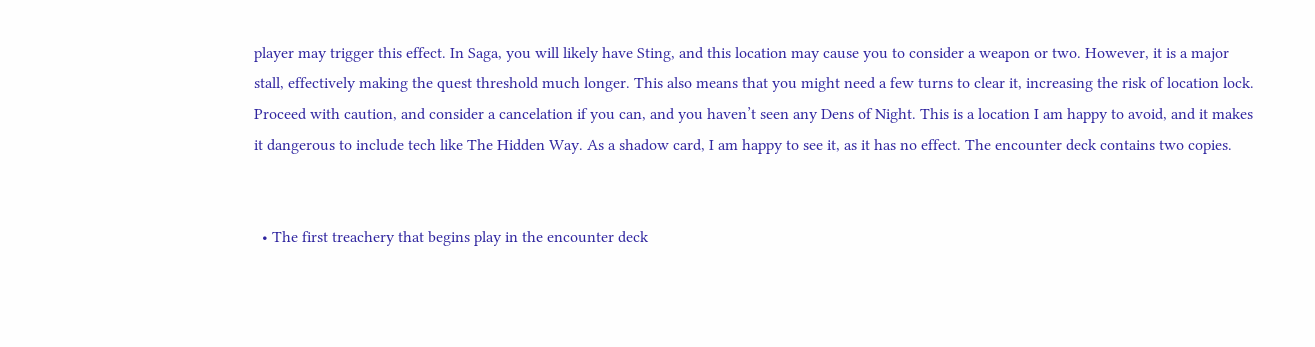player may trigger this effect. In Saga, you will likely have Sting, and this location may cause you to consider a weapon or two. However, it is a major stall, effectively making the quest threshold much longer. This also means that you might need a few turns to clear it, increasing the risk of location lock. Proceed with caution, and consider a cancelation if you can, and you haven’t seen any Dens of Night. This is a location I am happy to avoid, and it makes it dangerous to include tech like The Hidden Way. As a shadow card, I am happy to see it, as it has no effect. The encounter deck contains two copies.


  • The first treachery that begins play in the encounter deck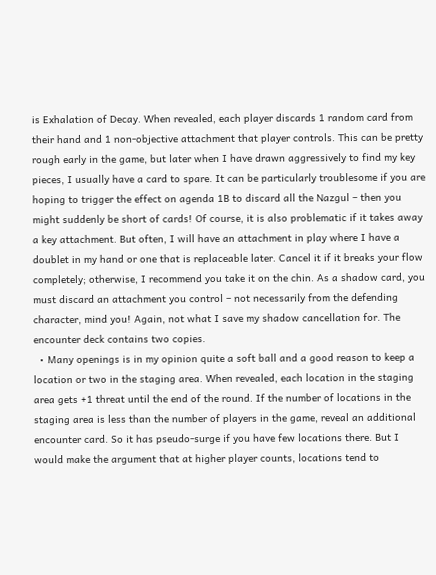is Exhalation of Decay. When revealed, each player discards 1 random card from their hand and 1 non-objective attachment that player controls. This can be pretty rough early in the game, but later when I have drawn aggressively to find my key pieces, I usually have a card to spare. It can be particularly troublesome if you are hoping to trigger the effect on agenda 1B to discard all the Nazgul – then you might suddenly be short of cards! Of course, it is also problematic if it takes away a key attachment. But often, I will have an attachment in play where I have a doublet in my hand or one that is replaceable later. Cancel it if it breaks your flow completely; otherwise, I recommend you take it on the chin. As a shadow card, you must discard an attachment you control – not necessarily from the defending character, mind you! Again, not what I save my shadow cancellation for. The encounter deck contains two copies.
  • Many openings is in my opinion quite a soft ball and a good reason to keep a location or two in the staging area. When revealed, each location in the staging area gets +1 threat until the end of the round. If the number of locations in the staging area is less than the number of players in the game, reveal an additional encounter card. So it has pseudo-surge if you have few locations there. But I would make the argument that at higher player counts, locations tend to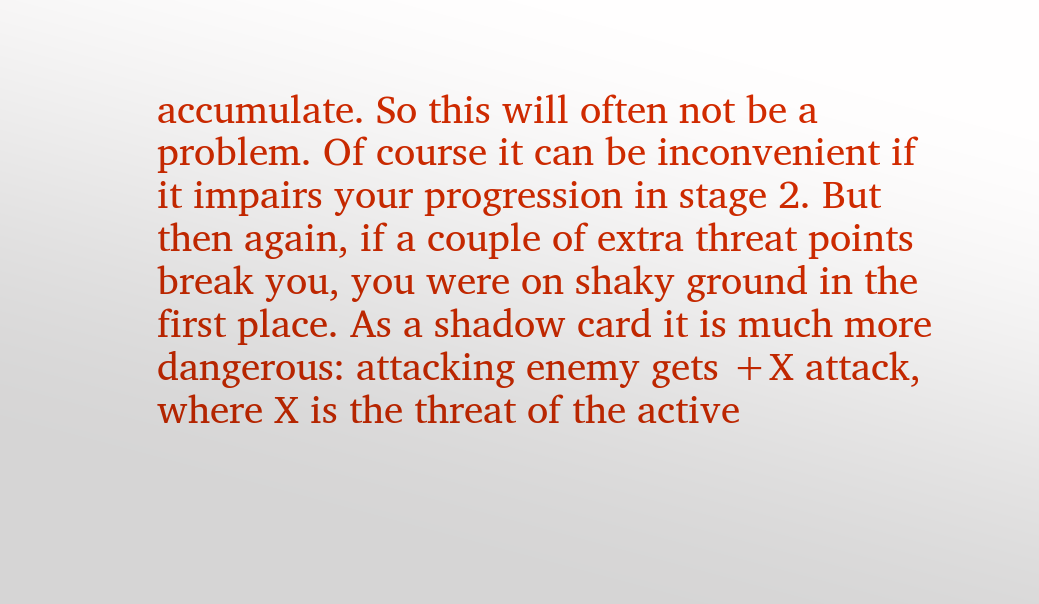accumulate. So this will often not be a problem. Of course it can be inconvenient if it impairs your progression in stage 2. But then again, if a couple of extra threat points break you, you were on shaky ground in the first place. As a shadow card it is much more dangerous: attacking enemy gets +X attack, where X is the threat of the active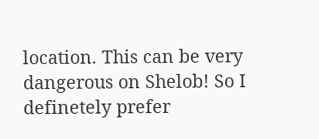location. This can be very dangerous on Shelob! So I definetely prefer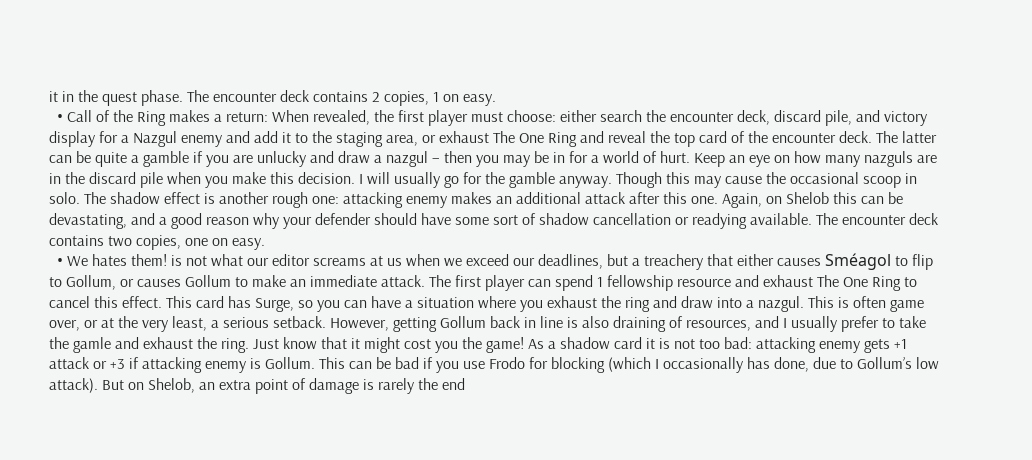it in the quest phase. The encounter deck contains 2 copies, 1 on easy.
  • Call of the Ring makes a return: When revealed, the first player must choose: either search the encounter deck, discard pile, and victory display for a Nazgul enemy and add it to the staging area, or exhaust The One Ring and reveal the top card of the encounter deck. The latter can be quite a gamble if you are unlucky and draw a nazgul – then you may be in for a world of hurt. Keep an eye on how many nazguls are in the discard pile when you make this decision. I will usually go for the gamble anyway. Though this may cause the occasional scoop in solo. The shadow effect is another rough one: attacking enemy makes an additional attack after this one. Again, on Shelob this can be devastating, and a good reason why your defender should have some sort of shadow cancellation or readying available. The encounter deck contains two copies, one on easy.
  • We hates them! is not what our editor screams at us when we exceed our deadlines, but a treachery that either causes Sméagol to flip to Gollum, or causes Gollum to make an immediate attack. The first player can spend 1 fellowship resource and exhaust The One Ring to cancel this effect. This card has Surge, so you can have a situation where you exhaust the ring and draw into a nazgul. This is often game over, or at the very least, a serious setback. However, getting Gollum back in line is also draining of resources, and I usually prefer to take the gamle and exhaust the ring. Just know that it might cost you the game! As a shadow card it is not too bad: attacking enemy gets +1 attack or +3 if attacking enemy is Gollum. This can be bad if you use Frodo for blocking (which I occasionally has done, due to Gollum’s low attack). But on Shelob, an extra point of damage is rarely the end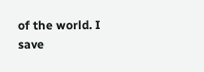of the world. I save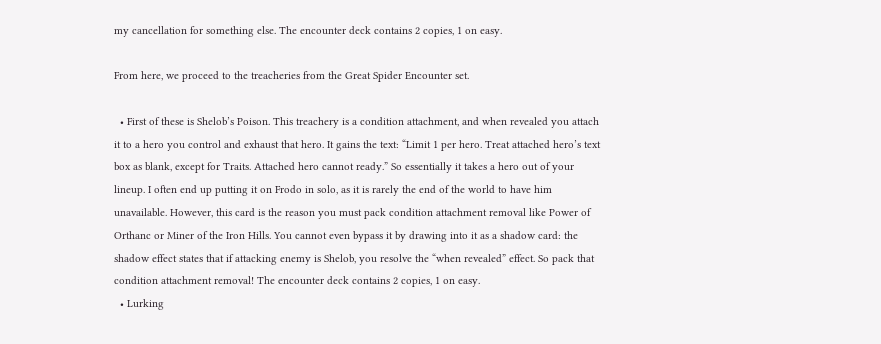my cancellation for something else. The encounter deck contains 2 copies, 1 on easy.

From here, we proceed to the treacheries from the Great Spider Encounter set.

  • First of these is Shelob’s Poison. This treachery is a condition attachment, and when revealed you attach it to a hero you control and exhaust that hero. It gains the text: “Limit 1 per hero. Treat attached hero’s text box as blank, except for Traits. Attached hero cannot ready.” So essentially it takes a hero out of your lineup. I often end up putting it on Frodo in solo, as it is rarely the end of the world to have him unavailable. However, this card is the reason you must pack condition attachment removal like Power of Orthanc or Miner of the Iron Hills. You cannot even bypass it by drawing into it as a shadow card: the shadow effect states that if attacking enemy is Shelob, you resolve the “when revealed” effect. So pack that condition attachment removal! The encounter deck contains 2 copies, 1 on easy.
  • Lurking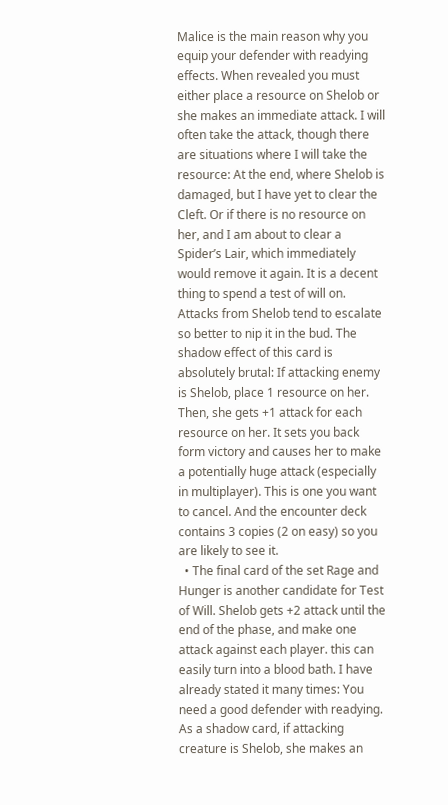Malice is the main reason why you equip your defender with readying effects. When revealed you must either place a resource on Shelob or she makes an immediate attack. I will often take the attack, though there are situations where I will take the resource: At the end, where Shelob is damaged, but I have yet to clear the Cleft. Or if there is no resource on her, and I am about to clear a Spider’s Lair, which immediately would remove it again. It is a decent thing to spend a test of will on. Attacks from Shelob tend to escalate so better to nip it in the bud. The shadow effect of this card is absolutely brutal: If attacking enemy is Shelob, place 1 resource on her. Then, she gets +1 attack for each resource on her. It sets you back form victory and causes her to make a potentially huge attack (especially in multiplayer). This is one you want to cancel. And the encounter deck contains 3 copies (2 on easy) so you are likely to see it.
  • The final card of the set Rage and Hunger is another candidate for Test of Will. Shelob gets +2 attack until the end of the phase, and make one attack against each player. this can easily turn into a blood bath. I have already stated it many times: You need a good defender with readying. As a shadow card, if attacking creature is Shelob, she makes an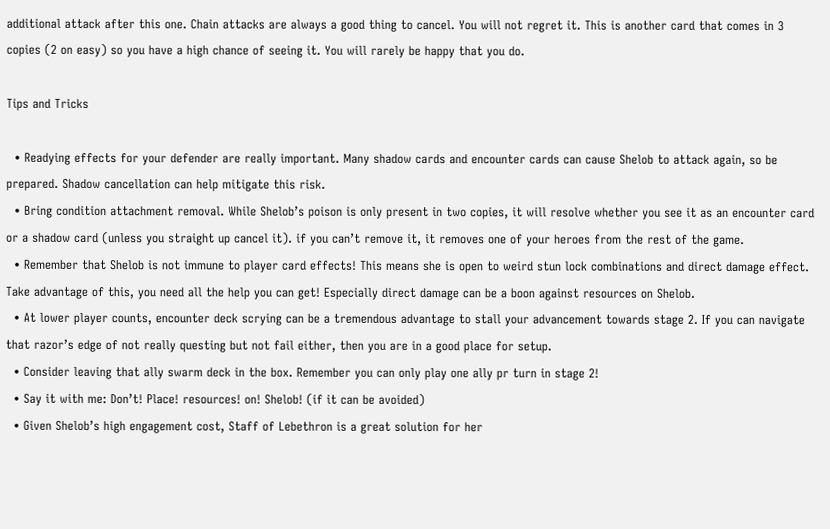additional attack after this one. Chain attacks are always a good thing to cancel. You will not regret it. This is another card that comes in 3 copies (2 on easy) so you have a high chance of seeing it. You will rarely be happy that you do.

Tips and Tricks

  • Readying effects for your defender are really important. Many shadow cards and encounter cards can cause Shelob to attack again, so be prepared. Shadow cancellation can help mitigate this risk.
  • Bring condition attachment removal. While Shelob’s poison is only present in two copies, it will resolve whether you see it as an encounter card or a shadow card (unless you straight up cancel it). if you can’t remove it, it removes one of your heroes from the rest of the game.
  • Remember that Shelob is not immune to player card effects! This means she is open to weird stun lock combinations and direct damage effect. Take advantage of this, you need all the help you can get! Especially direct damage can be a boon against resources on Shelob.
  • At lower player counts, encounter deck scrying can be a tremendous advantage to stall your advancement towards stage 2. If you can navigate that razor’s edge of not really questing but not fail either, then you are in a good place for setup.
  • Consider leaving that ally swarm deck in the box. Remember you can only play one ally pr turn in stage 2!
  • Say it with me: Don’t! Place! resources! on! Shelob! (if it can be avoided)
  • Given Shelob’s high engagement cost, Staff of Lebethron is a great solution for her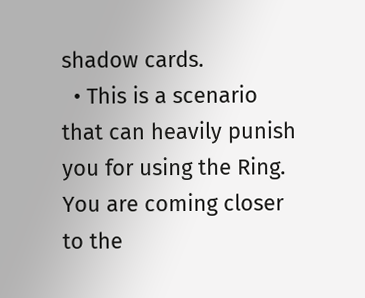shadow cards.
  • This is a scenario that can heavily punish you for using the Ring. You are coming closer to the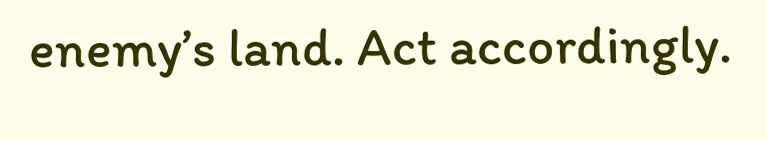enemy’s land. Act accordingly.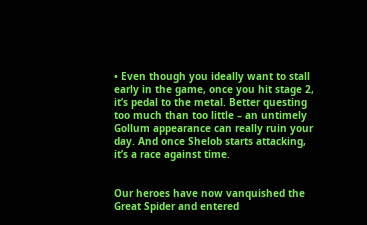• Even though you ideally want to stall early in the game, once you hit stage 2, it’s pedal to the metal. Better questing too much than too little – an untimely Gollum appearance can really ruin your day. And once Shelob starts attacking, it’s a race against time.


Our heroes have now vanquished the Great Spider and entered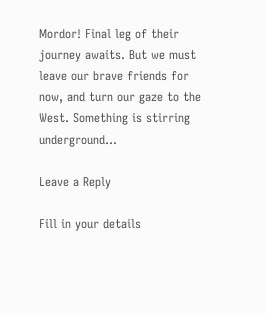Mordor! Final leg of their journey awaits. But we must leave our brave friends for now, and turn our gaze to the West. Something is stirring underground…

Leave a Reply

Fill in your details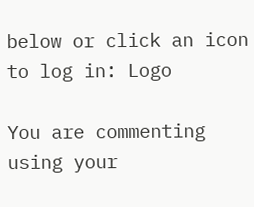below or click an icon to log in: Logo

You are commenting using your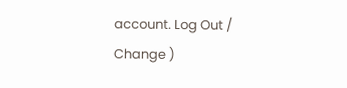account. Log Out /  Change )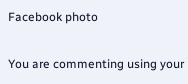Facebook photo

You are commenting using your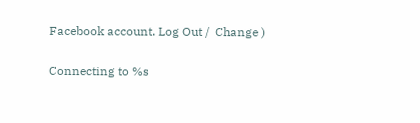Facebook account. Log Out /  Change )

Connecting to %s